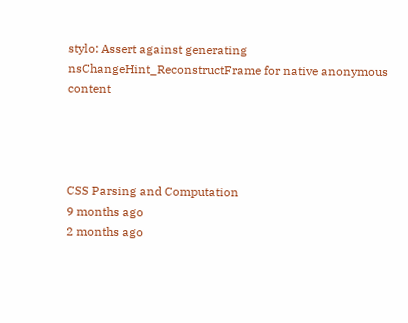stylo: Assert against generating nsChangeHint_ReconstructFrame for native anonymous content




CSS Parsing and Computation
9 months ago
2 months ago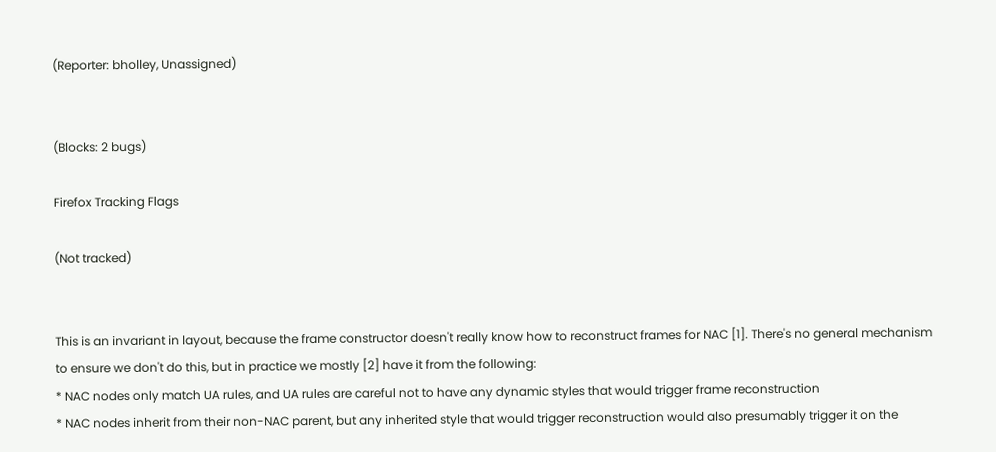(Reporter: bholley, Unassigned)


(Blocks: 2 bugs)

Firefox Tracking Flags

(Not tracked)


This is an invariant in layout, because the frame constructor doesn't really know how to reconstruct frames for NAC [1]. There's no general mechanism to ensure we don't do this, but in practice we mostly [2] have it from the following:
* NAC nodes only match UA rules, and UA rules are careful not to have any dynamic styles that would trigger frame reconstruction
* NAC nodes inherit from their non-NAC parent, but any inherited style that would trigger reconstruction would also presumably trigger it on the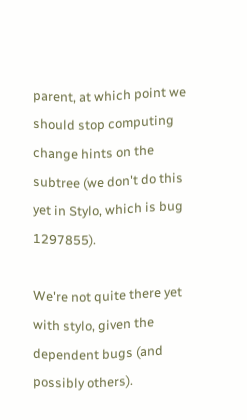parent, at which point we should stop computing change hints on the subtree (we don't do this yet in Stylo, which is bug 1297855).

We're not quite there yet with stylo, given the dependent bugs (and possibly others).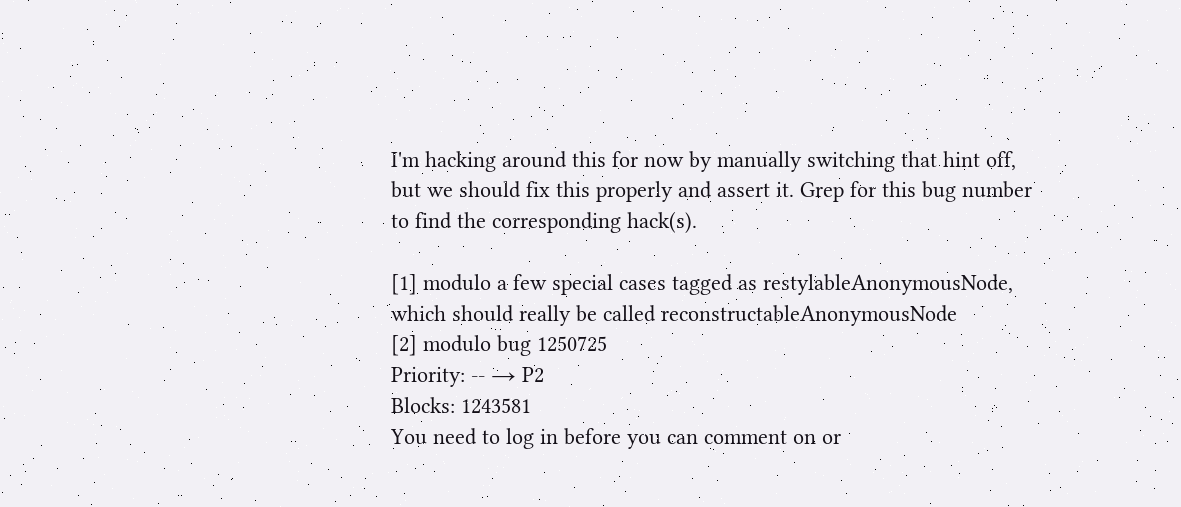I'm hacking around this for now by manually switching that hint off, but we should fix this properly and assert it. Grep for this bug number to find the corresponding hack(s).

[1] modulo a few special cases tagged as restylableAnonymousNode, which should really be called reconstructableAnonymousNode
[2] modulo bug 1250725
Priority: -- → P2
Blocks: 1243581
You need to log in before you can comment on or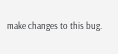make changes to this bug.